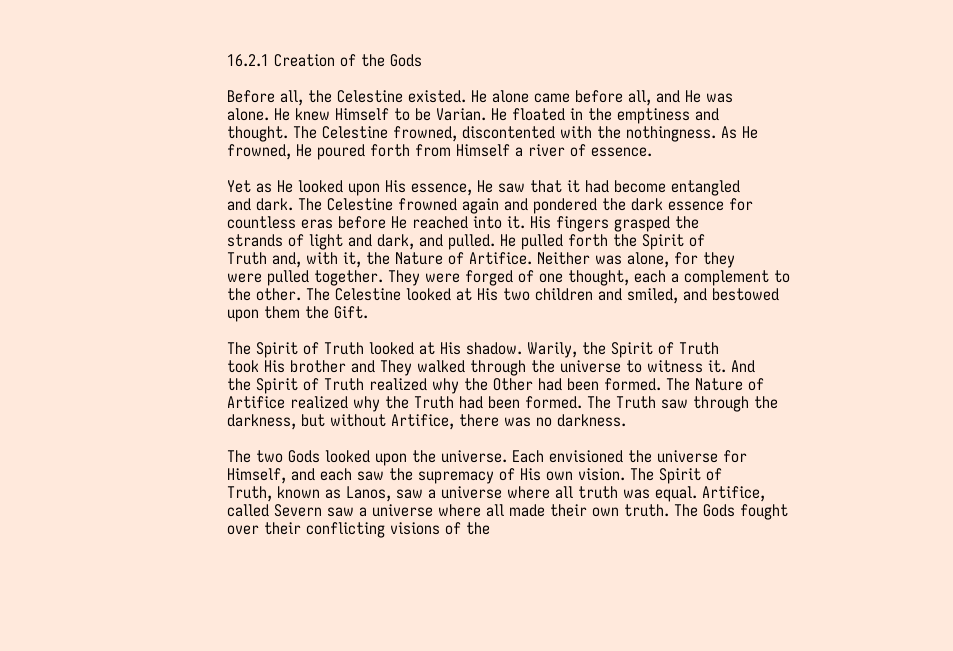16.2.1 Creation of the Gods

Before all, the Celestine existed. He alone came before all, and He was
alone. He knew Himself to be Varian. He floated in the emptiness and
thought. The Celestine frowned, discontented with the nothingness. As He
frowned, He poured forth from Himself a river of essence.

Yet as He looked upon His essence, He saw that it had become entangled
and dark. The Celestine frowned again and pondered the dark essence for
countless eras before He reached into it. His fingers grasped the
strands of light and dark, and pulled. He pulled forth the Spirit of
Truth and, with it, the Nature of Artifice. Neither was alone, for they
were pulled together. They were forged of one thought, each a complement to
the other. The Celestine looked at His two children and smiled, and bestowed
upon them the Gift.

The Spirit of Truth looked at His shadow. Warily, the Spirit of Truth
took His brother and They walked through the universe to witness it. And
the Spirit of Truth realized why the Other had been formed. The Nature of
Artifice realized why the Truth had been formed. The Truth saw through the
darkness, but without Artifice, there was no darkness.

The two Gods looked upon the universe. Each envisioned the universe for
Himself, and each saw the supremacy of His own vision. The Spirit of
Truth, known as Lanos, saw a universe where all truth was equal. Artifice,
called Severn saw a universe where all made their own truth. The Gods fought
over their conflicting visions of the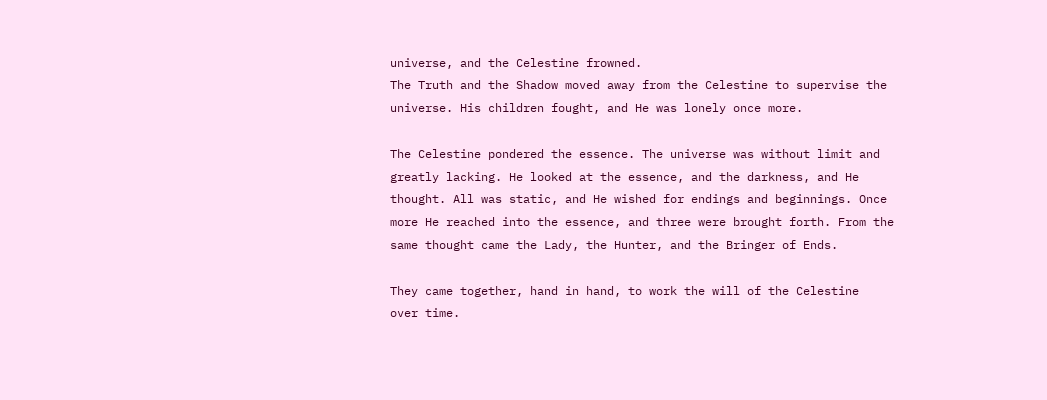universe, and the Celestine frowned.
The Truth and the Shadow moved away from the Celestine to supervise the
universe. His children fought, and He was lonely once more.

The Celestine pondered the essence. The universe was without limit and
greatly lacking. He looked at the essence, and the darkness, and He
thought. All was static, and He wished for endings and beginnings. Once
more He reached into the essence, and three were brought forth. From the
same thought came the Lady, the Hunter, and the Bringer of Ends.

They came together, hand in hand, to work the will of the Celestine
over time.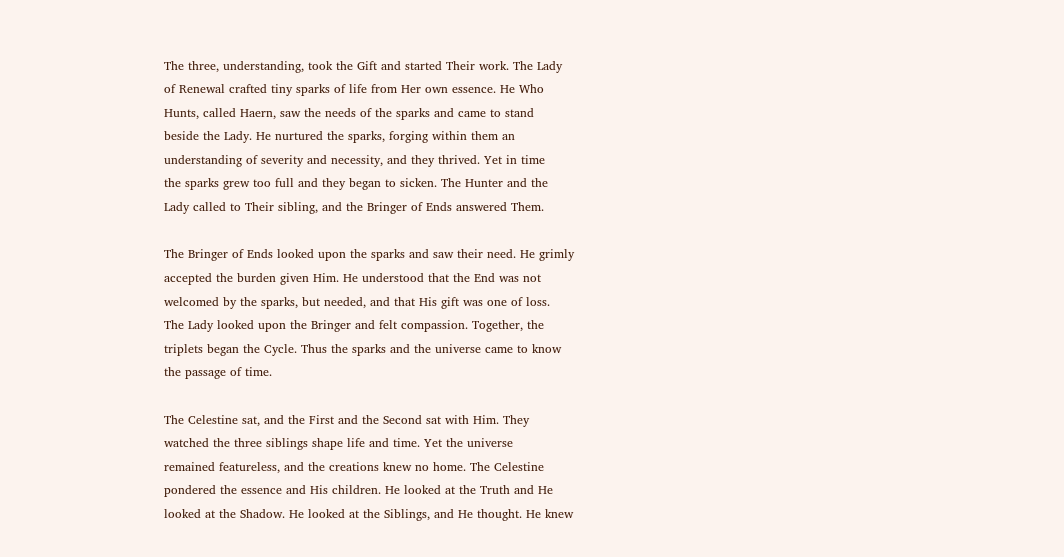The three, understanding, took the Gift and started Their work. The Lady
of Renewal crafted tiny sparks of life from Her own essence. He Who
Hunts, called Haern, saw the needs of the sparks and came to stand
beside the Lady. He nurtured the sparks, forging within them an
understanding of severity and necessity, and they thrived. Yet in time
the sparks grew too full and they began to sicken. The Hunter and the
Lady called to Their sibling, and the Bringer of Ends answered Them.

The Bringer of Ends looked upon the sparks and saw their need. He grimly
accepted the burden given Him. He understood that the End was not
welcomed by the sparks, but needed, and that His gift was one of loss.
The Lady looked upon the Bringer and felt compassion. Together, the
triplets began the Cycle. Thus the sparks and the universe came to know
the passage of time.

The Celestine sat, and the First and the Second sat with Him. They
watched the three siblings shape life and time. Yet the universe
remained featureless, and the creations knew no home. The Celestine
pondered the essence and His children. He looked at the Truth and He
looked at the Shadow. He looked at the Siblings, and He thought. He knew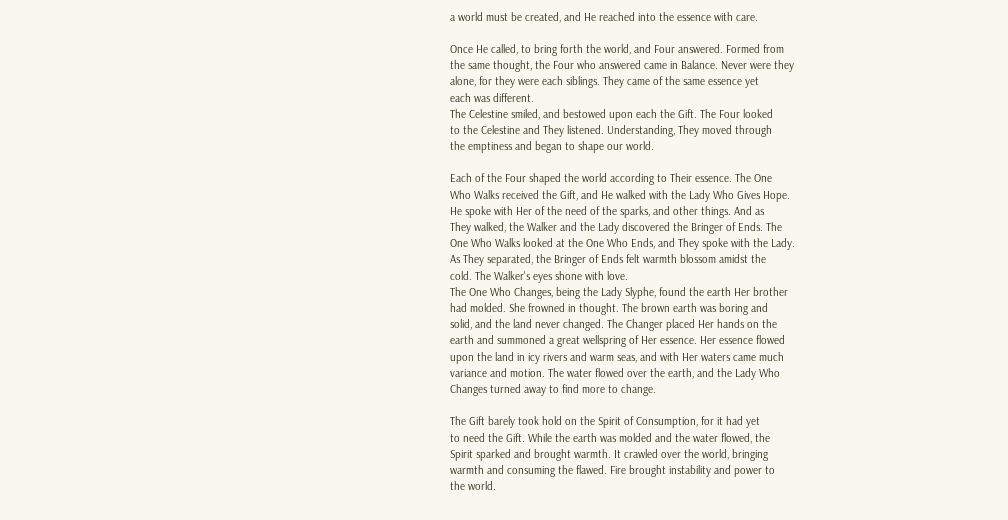a world must be created, and He reached into the essence with care.

Once He called, to bring forth the world, and Four answered. Formed from
the same thought, the Four who answered came in Balance. Never were they
alone, for they were each siblings. They came of the same essence yet
each was different.
The Celestine smiled, and bestowed upon each the Gift. The Four looked
to the Celestine and They listened. Understanding, They moved through
the emptiness and began to shape our world.

Each of the Four shaped the world according to Their essence. The One
Who Walks received the Gift, and He walked with the Lady Who Gives Hope.
He spoke with Her of the need of the sparks, and other things. And as
They walked, the Walker and the Lady discovered the Bringer of Ends. The
One Who Walks looked at the One Who Ends, and They spoke with the Lady.
As They separated, the Bringer of Ends felt warmth blossom amidst the
cold. The Walker's eyes shone with love.
The One Who Changes, being the Lady Slyphe, found the earth Her brother
had molded. She frowned in thought. The brown earth was boring and
solid, and the land never changed. The Changer placed Her hands on the
earth and summoned a great wellspring of Her essence. Her essence flowed
upon the land in icy rivers and warm seas, and with Her waters came much
variance and motion. The water flowed over the earth, and the Lady Who
Changes turned away to find more to change.

The Gift barely took hold on the Spirit of Consumption, for it had yet
to need the Gift. While the earth was molded and the water flowed, the
Spirit sparked and brought warmth. It crawled over the world, bringing
warmth and consuming the flawed. Fire brought instability and power to
the world.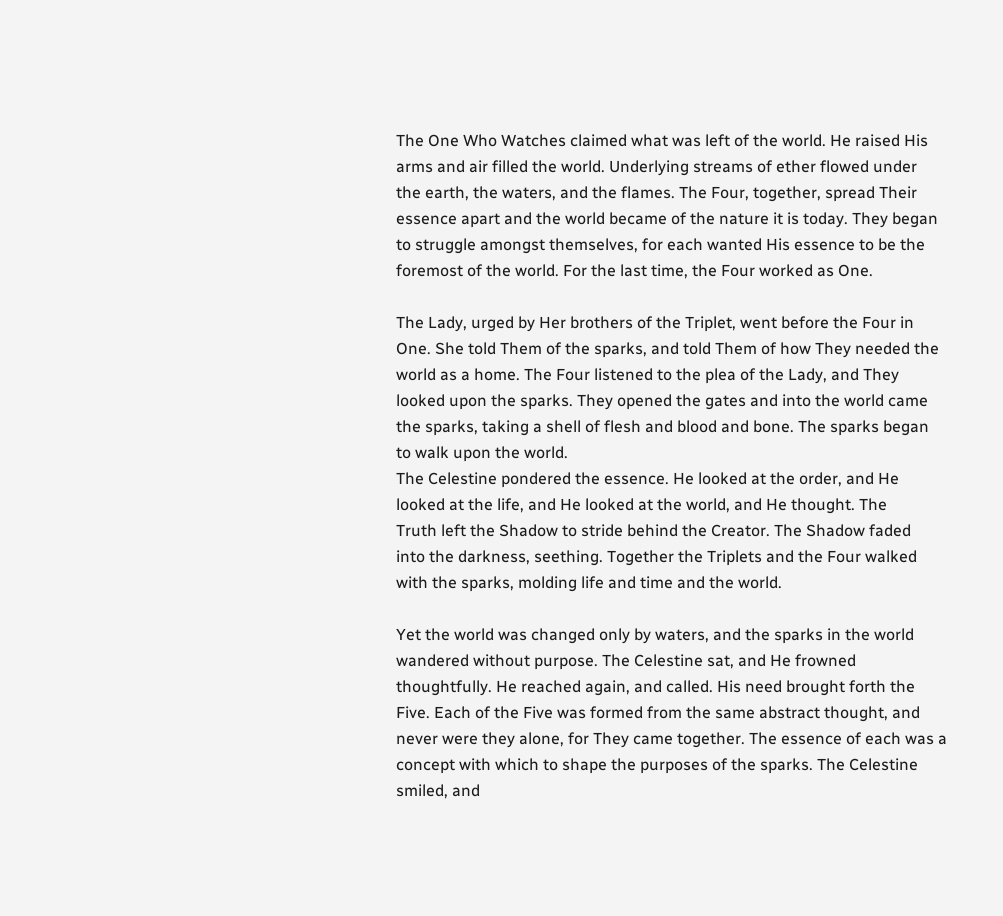The One Who Watches claimed what was left of the world. He raised His
arms and air filled the world. Underlying streams of ether flowed under
the earth, the waters, and the flames. The Four, together, spread Their
essence apart and the world became of the nature it is today. They began
to struggle amongst themselves, for each wanted His essence to be the
foremost of the world. For the last time, the Four worked as One.

The Lady, urged by Her brothers of the Triplet, went before the Four in
One. She told Them of the sparks, and told Them of how They needed the
world as a home. The Four listened to the plea of the Lady, and They
looked upon the sparks. They opened the gates and into the world came
the sparks, taking a shell of flesh and blood and bone. The sparks began
to walk upon the world.
The Celestine pondered the essence. He looked at the order, and He
looked at the life, and He looked at the world, and He thought. The
Truth left the Shadow to stride behind the Creator. The Shadow faded
into the darkness, seething. Together the Triplets and the Four walked
with the sparks, molding life and time and the world.

Yet the world was changed only by waters, and the sparks in the world
wandered without purpose. The Celestine sat, and He frowned
thoughtfully. He reached again, and called. His need brought forth the
Five. Each of the Five was formed from the same abstract thought, and
never were they alone, for They came together. The essence of each was a
concept with which to shape the purposes of the sparks. The Celestine
smiled, and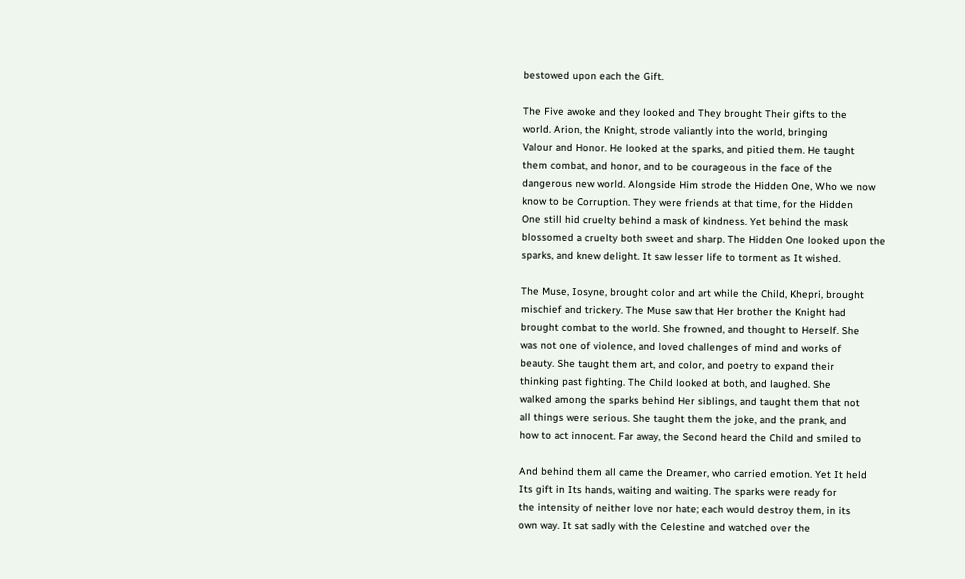bestowed upon each the Gift.

The Five awoke and they looked and They brought Their gifts to the
world. Arion, the Knight, strode valiantly into the world, bringing
Valour and Honor. He looked at the sparks, and pitied them. He taught
them combat, and honor, and to be courageous in the face of the
dangerous new world. Alongside Him strode the Hidden One, Who we now
know to be Corruption. They were friends at that time, for the Hidden
One still hid cruelty behind a mask of kindness. Yet behind the mask
blossomed a cruelty both sweet and sharp. The Hidden One looked upon the
sparks, and knew delight. It saw lesser life to torment as It wished.

The Muse, Iosyne, brought color and art while the Child, Khepri, brought
mischief and trickery. The Muse saw that Her brother the Knight had
brought combat to the world. She frowned, and thought to Herself. She
was not one of violence, and loved challenges of mind and works of
beauty. She taught them art, and color, and poetry to expand their
thinking past fighting. The Child looked at both, and laughed. She
walked among the sparks behind Her siblings, and taught them that not
all things were serious. She taught them the joke, and the prank, and
how to act innocent. Far away, the Second heard the Child and smiled to

And behind them all came the Dreamer, who carried emotion. Yet It held
Its gift in Its hands, waiting and waiting. The sparks were ready for
the intensity of neither love nor hate; each would destroy them, in its
own way. It sat sadly with the Celestine and watched over the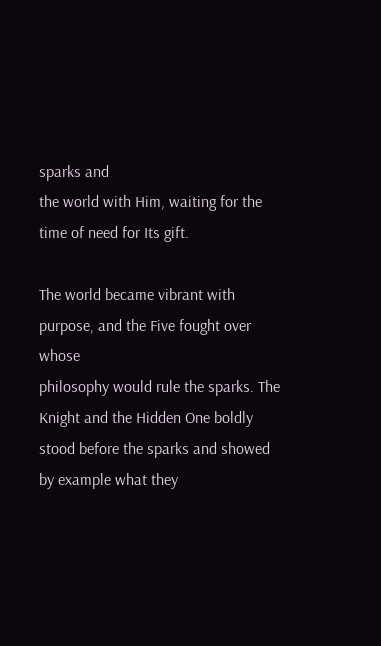sparks and
the world with Him, waiting for the time of need for Its gift.

The world became vibrant with purpose, and the Five fought over whose
philosophy would rule the sparks. The Knight and the Hidden One boldly
stood before the sparks and showed by example what they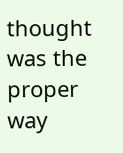thought was the
proper way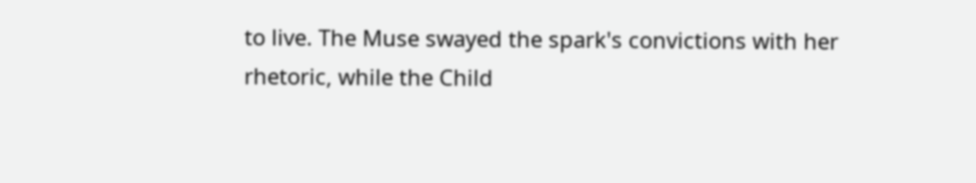to live. The Muse swayed the spark's convictions with her
rhetoric, while the Child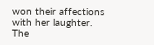won their affections with her laughter. The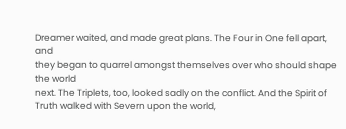Dreamer waited, and made great plans. The Four in One fell apart, and
they began to quarrel amongst themselves over who should shape the world
next. The Triplets, too, looked sadly on the conflict. And the Spirit of
Truth walked with Severn upon the world,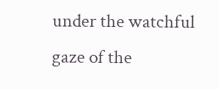under the watchful gaze of the